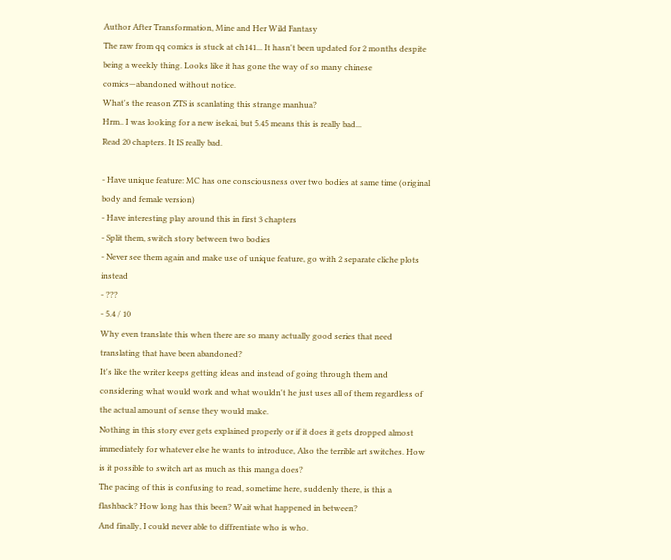Author After Transformation, Mine and Her Wild Fantasy
The raw from qq comics is stuck at ch141... It hasn't been updated for 2 months despite being a weekly thing. Looks like it has gone the way of so many chinese comics—abandoned without notice.
What's the reason ZTS is scanlating this strange manhua?
Hrm.. I was looking for a new isekai, but 5.45 means this is really bad...
Read 20 chapters. It IS really bad.

- Have unique feature: MC has one consciousness over two bodies at same time (original body and female version)
- Have interesting play around this in first 3 chapters
- Split them, switch story between two bodies
- Never see them again and make use of unique feature, go with 2 separate cliche plots instead
- ???
- 5.4 / 10
Why even translate this when there are so many actually good series that need translating that have been abandoned?
It's like the writer keeps getting ideas and instead of going through them and considering what would work and what wouldn't he just uses all of them regardless of the actual amount of sense they would make.
Nothing in this story ever gets explained properly or if it does it gets dropped almost immediately for whatever else he wants to introduce, Also the terrible art switches. How is it possible to switch art as much as this manga does?
The pacing of this is confusing to read, sometime here, suddenly there, is this a flashback? How long has this been? Wait what happened in between?
And finally, I could never able to diffrentiate who is who.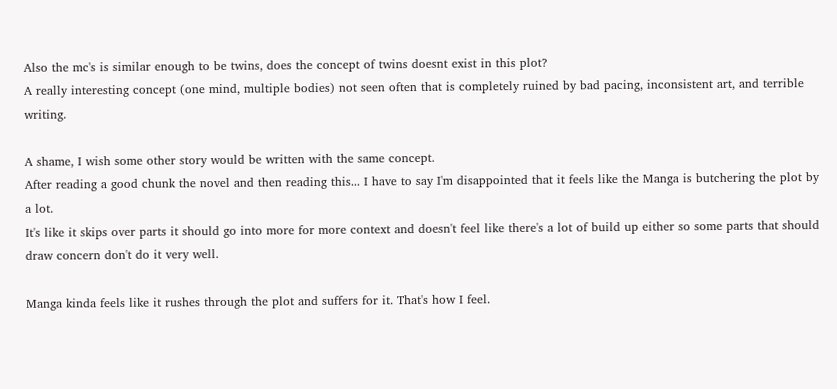Also the mc's is similar enough to be twins, does the concept of twins doesnt exist in this plot?
A really interesting concept (one mind, multiple bodies) not seen often that is completely ruined by bad pacing, inconsistent art, and terrible writing.

A shame, I wish some other story would be written with the same concept.
After reading a good chunk the novel and then reading this... I have to say I'm disappointed that it feels like the Manga is butchering the plot by a lot.
It's like it skips over parts it should go into more for more context and doesn't feel like there's a lot of build up either so some parts that should draw concern don't do it very well.

Manga kinda feels like it rushes through the plot and suffers for it. That's how I feel.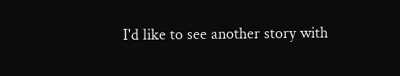I'd like to see another story with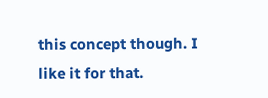this concept though. I like it for that.